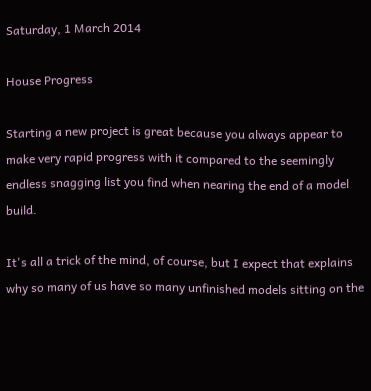Saturday, 1 March 2014

House Progress

Starting a new project is great because you always appear to make very rapid progress with it compared to the seemingly endless snagging list you find when nearing the end of a model build.

It's all a trick of the mind, of course, but I expect that explains why so many of us have so many unfinished models sitting on the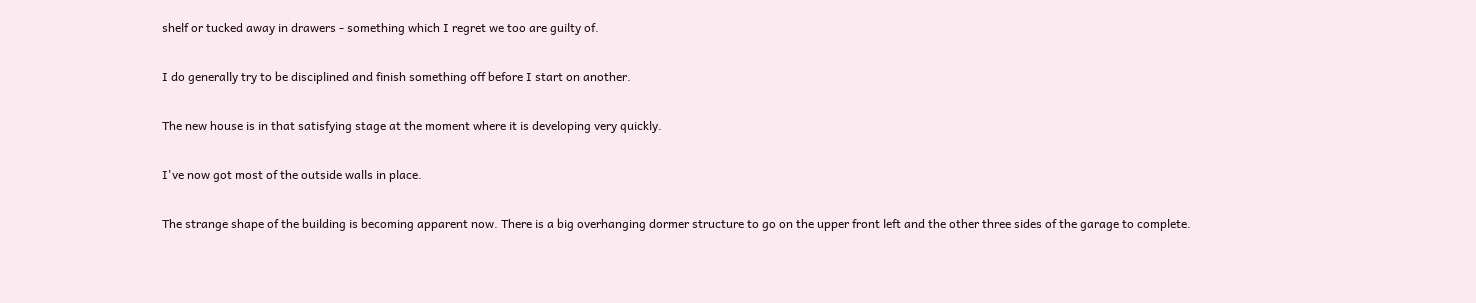shelf or tucked away in drawers - something which I regret we too are guilty of.

I do generally try to be disciplined and finish something off before I start on another.

The new house is in that satisfying stage at the moment where it is developing very quickly.

I've now got most of the outside walls in place.

The strange shape of the building is becoming apparent now. There is a big overhanging dormer structure to go on the upper front left and the other three sides of the garage to complete.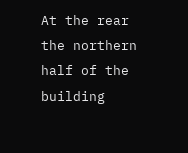At the rear the northern half of the building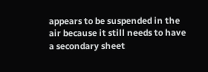appears to be suspended in the air because it still needs to have a secondary sheet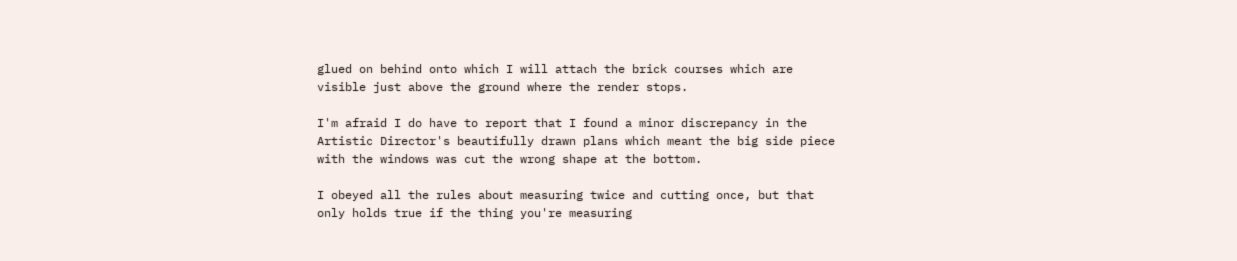glued on behind onto which I will attach the brick courses which are visible just above the ground where the render stops.

I'm afraid I do have to report that I found a minor discrepancy in the Artistic Director's beautifully drawn plans which meant the big side piece with the windows was cut the wrong shape at the bottom.

I obeyed all the rules about measuring twice and cutting once, but that only holds true if the thing you're measuring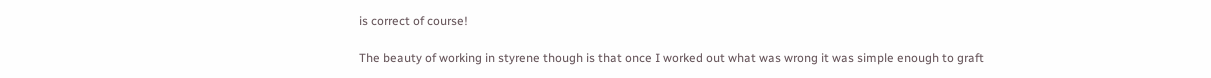is correct of course!

The beauty of working in styrene though is that once I worked out what was wrong it was simple enough to graft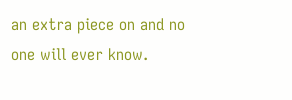an extra piece on and no one will ever know.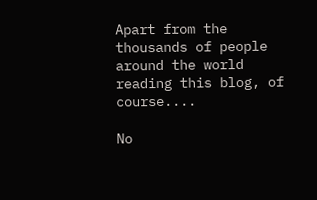Apart from the thousands of people around the world reading this blog, of course....

No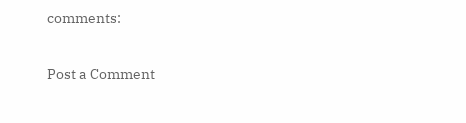comments:

Post a Comment